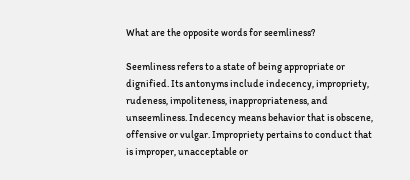What are the opposite words for seemliness?

Seemliness refers to a state of being appropriate or dignified. Its antonyms include indecency, impropriety, rudeness, impoliteness, inappropriateness, and unseemliness. Indecency means behavior that is obscene, offensive or vulgar. Impropriety pertains to conduct that is improper, unacceptable or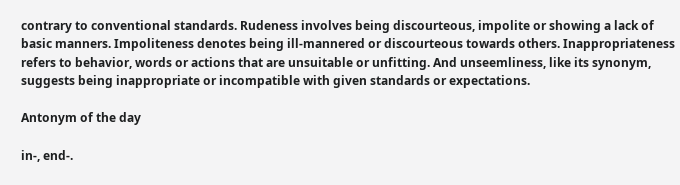contrary to conventional standards. Rudeness involves being discourteous, impolite or showing a lack of basic manners. Impoliteness denotes being ill-mannered or discourteous towards others. Inappropriateness refers to behavior, words or actions that are unsuitable or unfitting. And unseemliness, like its synonym, suggests being inappropriate or incompatible with given standards or expectations.

Antonym of the day

in-, end-.